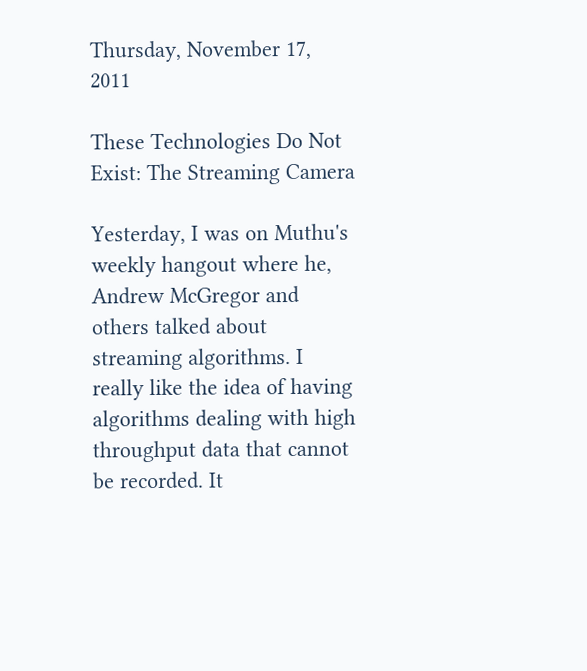Thursday, November 17, 2011

These Technologies Do Not Exist: The Streaming Camera

Yesterday, I was on Muthu's weekly hangout where he, Andrew McGregor and others talked about streaming algorithms. I really like the idea of having algorithms dealing with high throughput data that cannot be recorded. It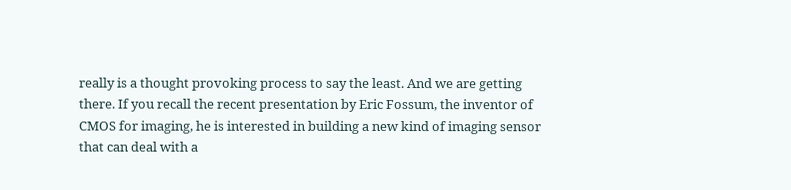really is a thought provoking process to say the least. And we are getting there. If you recall the recent presentation by Eric Fossum, the inventor of CMOS for imaging, he is interested in building a new kind of imaging sensor that can deal with a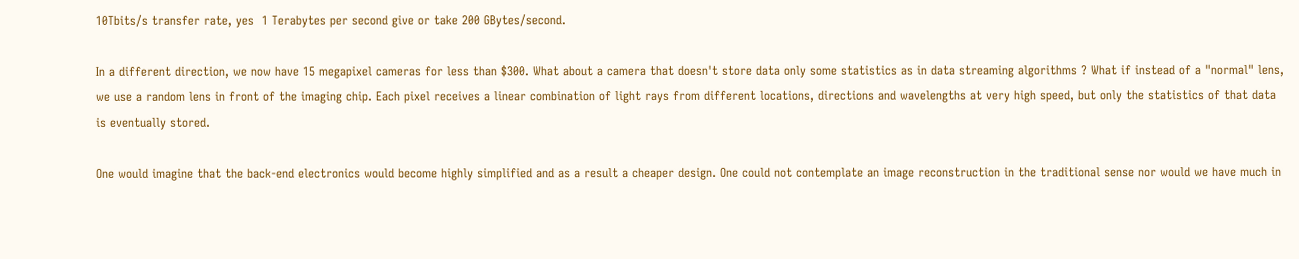10Tbits/s transfer rate, yes  1 Terabytes per second give or take 200 GBytes/second.

In a different direction, we now have 15 megapixel cameras for less than $300. What about a camera that doesn't store data only some statistics as in data streaming algorithms ? What if instead of a "normal" lens, we use a random lens in front of the imaging chip. Each pixel receives a linear combination of light rays from different locations, directions and wavelengths at very high speed, but only the statistics of that data is eventually stored.

One would imagine that the back-end electronics would become highly simplified and as a result a cheaper design. One could not contemplate an image reconstruction in the traditional sense nor would we have much in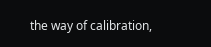the way of calibration,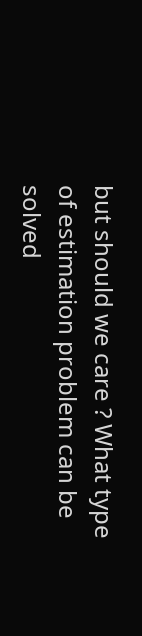but should we care ? What type of estimation problem can be solved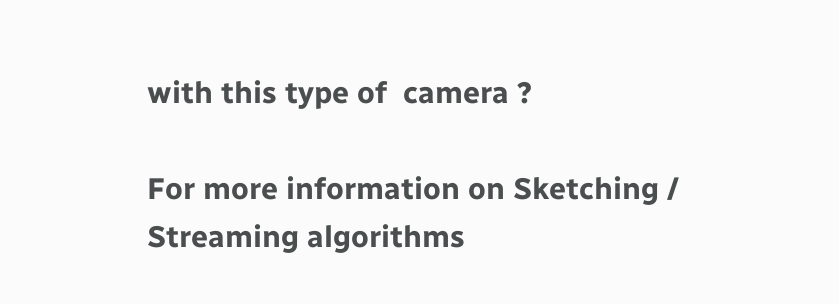with this type of  camera ?

For more information on Sketching / Streaming algorithms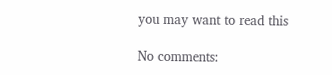you may want to read this

No comments: